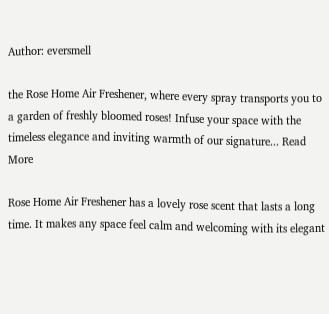Author: eversmell

the Rose Home Air Freshener, where every spray transports you to a garden of freshly bloomed roses! Infuse your space with the timeless elegance and inviting warmth of our signature... Read More

Rose Home Air Freshener has a lovely rose scent that lasts a long time. It makes any space feel calm and welcoming with its elegant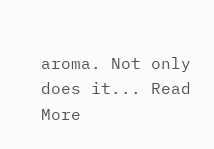aroma. Not only does it... Read More